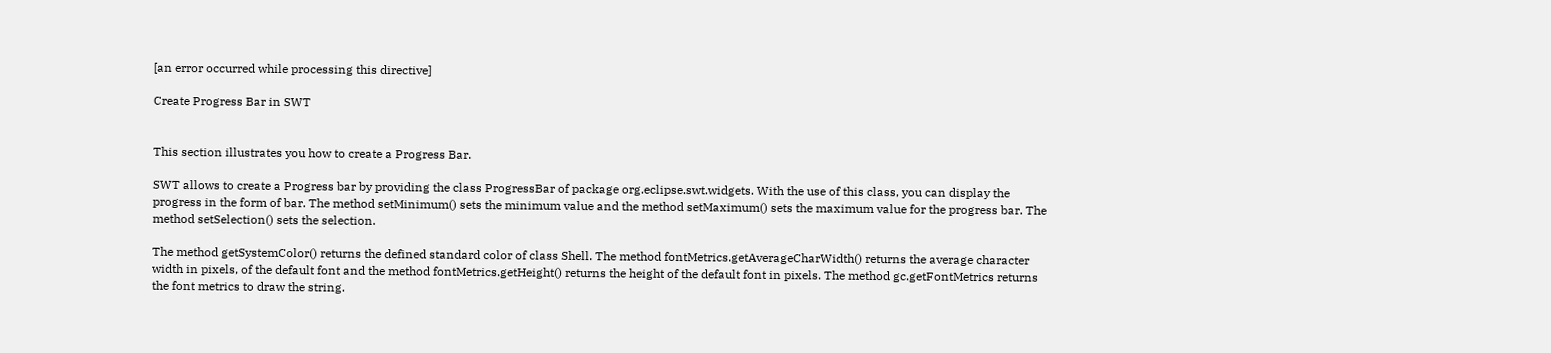[an error occurred while processing this directive]

Create Progress Bar in SWT


This section illustrates you how to create a Progress Bar.

SWT allows to create a Progress bar by providing the class ProgressBar of package org.eclipse.swt.widgets. With the use of this class, you can display the progress in the form of bar. The method setMinimum() sets the minimum value and the method setMaximum() sets the maximum value for the progress bar. The method setSelection() sets the selection.

The method getSystemColor() returns the defined standard color of class Shell. The method fontMetrics.getAverageCharWidth() returns the average character width in pixels, of the default font and the method fontMetrics.getHeight() returns the height of the default font in pixels. The method gc.getFontMetrics returns the font metrics to draw the string.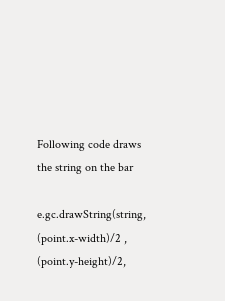Following code draws the string on the bar

e.gc.drawString(string, (point.x-width)/2 , (point.y-height)/2,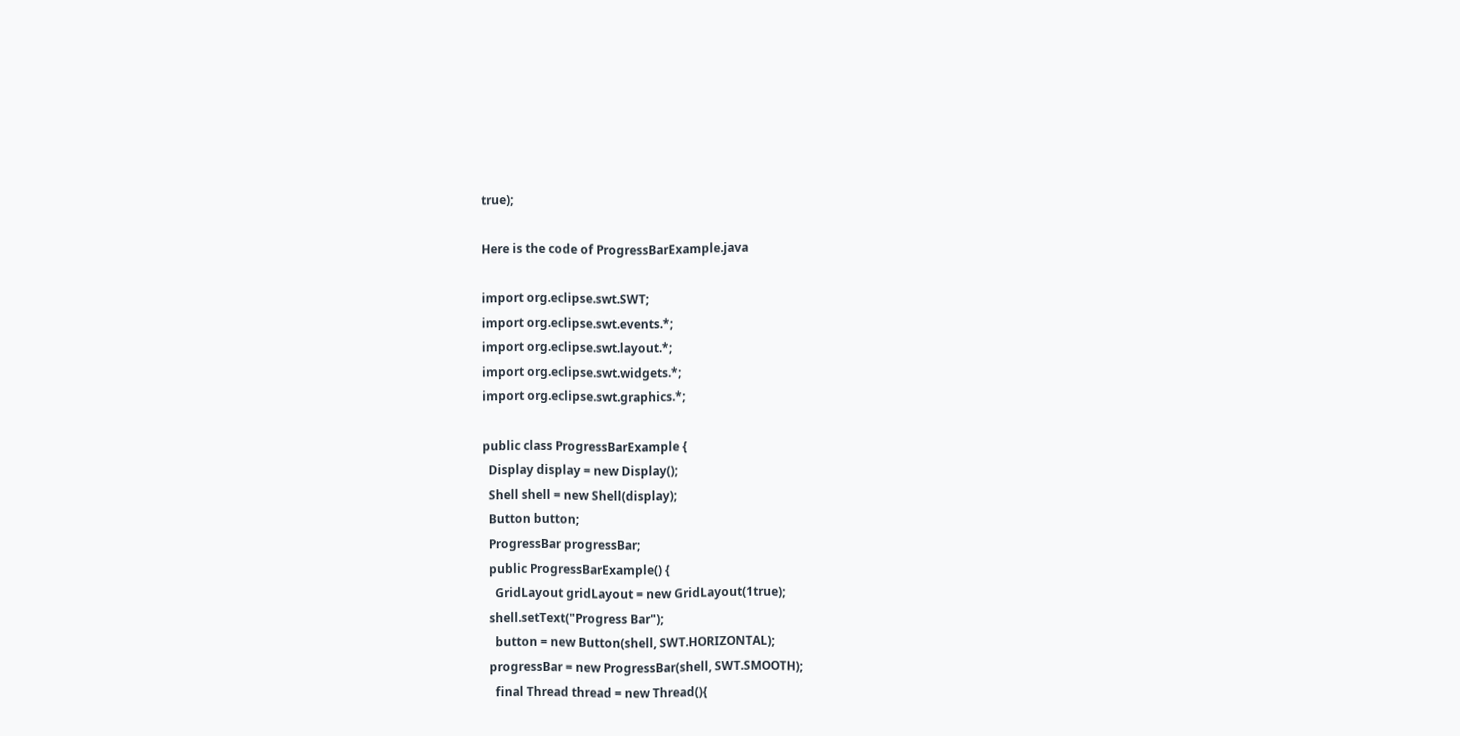true);

Here is the code of ProgressBarExample.java

import org.eclipse.swt.SWT;
import org.eclipse.swt.events.*;
import org.eclipse.swt.layout.*;
import org.eclipse.swt.widgets.*;
import org.eclipse.swt.graphics.*;

public class ProgressBarExample {
  Display display = new Display();
  Shell shell = new Shell(display);
  Button button;
  ProgressBar progressBar;
  public ProgressBarExample() {
    GridLayout gridLayout = new GridLayout(1true);
  shell.setText("Progress Bar");
    button = new Button(shell, SWT.HORIZONTAL);
  progressBar = new ProgressBar(shell, SWT.SMOOTH);
    final Thread thread = new Thread(){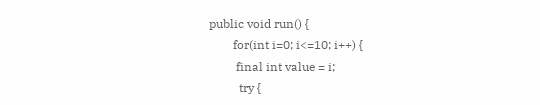public void run() {
        for(int i=0; i<=10; i++) {
         final int value = i;
          try {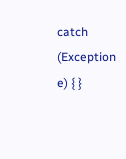catch (Exception e) { }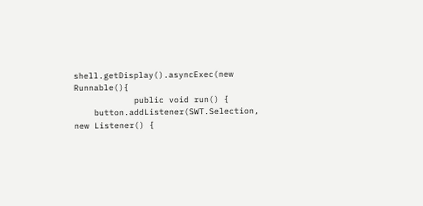shell.getDisplay().asyncExec(new Runnable(){
            public void run() {
    button.addListener(SWT.Selection, new Listener() {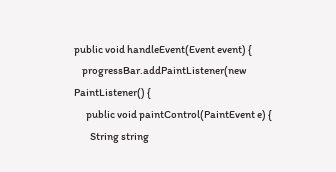public void handleEvent(Event event) {
    progressBar.addPaintListener(new PaintListener() {
      public void paintControl(PaintEvent e) {
        String string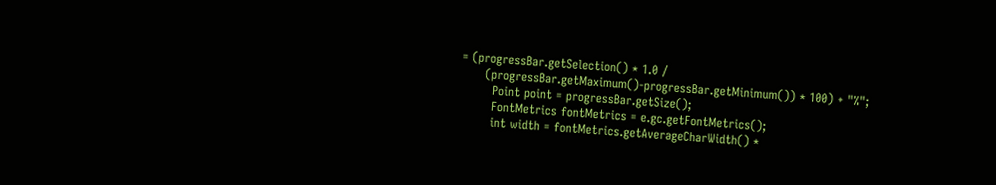= (progressBar.getSelection() * 1.0 /
      (progressBar.getMaximum()-progressBar.getMinimum()) * 100) + "%";
        Point point = progressBar.getSize();
        FontMetrics fontMetrics = e.gc.getFontMetrics();
        int width = fontMetrics.getAverageCharWidth() *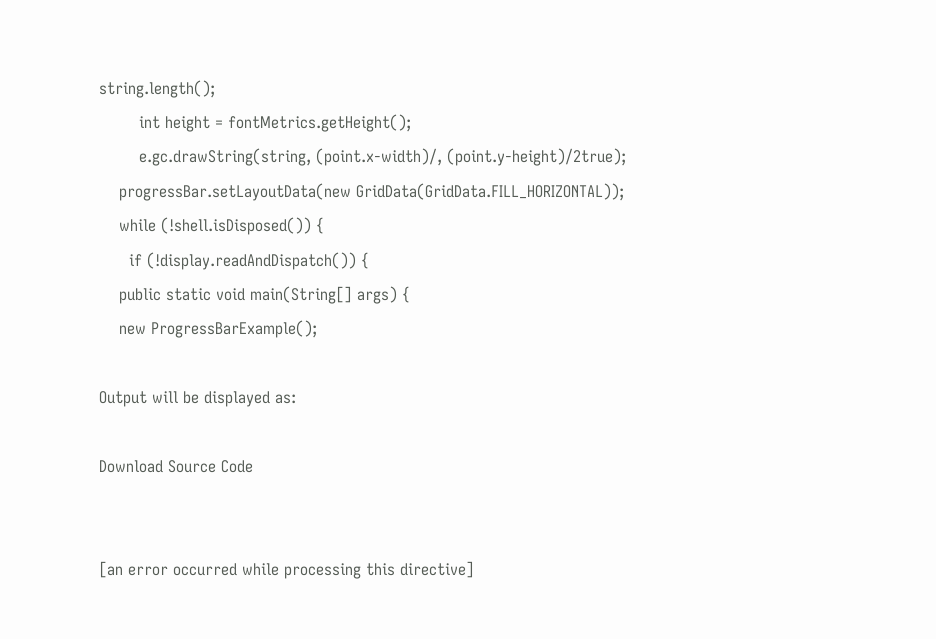string.length();
        int height = fontMetrics.getHeight();
        e.gc.drawString(string, (point.x-width)/, (point.y-height)/2true);
    progressBar.setLayoutData(new GridData(GridData.FILL_HORIZONTAL));
    while (!shell.isDisposed()) {
      if (!display.readAndDispatch()) {
    public static void main(String[] args) {
    new ProgressBarExample();

Output will be displayed as:

Download Source Code


[an error occurred while processing this directive]